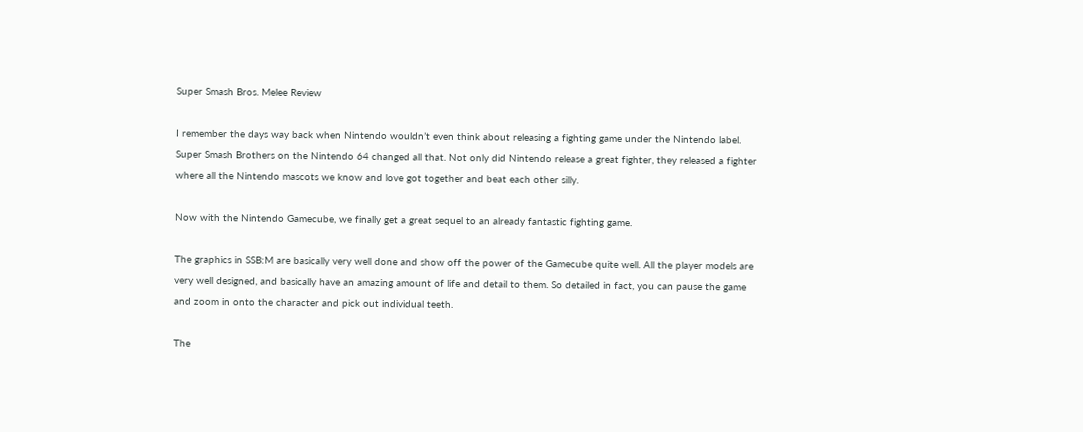Super Smash Bros. Melee Review

I remember the days way back when Nintendo wouldn’t even think about releasing a fighting game under the Nintendo label. Super Smash Brothers on the Nintendo 64 changed all that. Not only did Nintendo release a great fighter, they released a fighter where all the Nintendo mascots we know and love got together and beat each other silly.

Now with the Nintendo Gamecube, we finally get a great sequel to an already fantastic fighting game.

The graphics in SSB:M are basically very well done and show off the power of the Gamecube quite well. All the player models are very well designed, and basically have an amazing amount of life and detail to them. So detailed in fact, you can pause the game and zoom in onto the character and pick out individual teeth.

The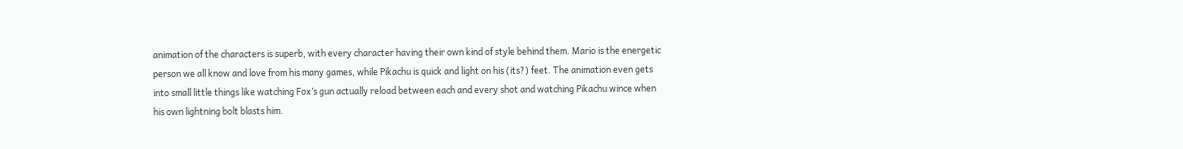animation of the characters is superb, with every character having their own kind of style behind them. Mario is the energetic person we all know and love from his many games, while Pikachu is quick and light on his (its?) feet. The animation even gets into small little things like watching Fox’s gun actually reload between each and every shot and watching Pikachu wince when his own lightning bolt blasts him.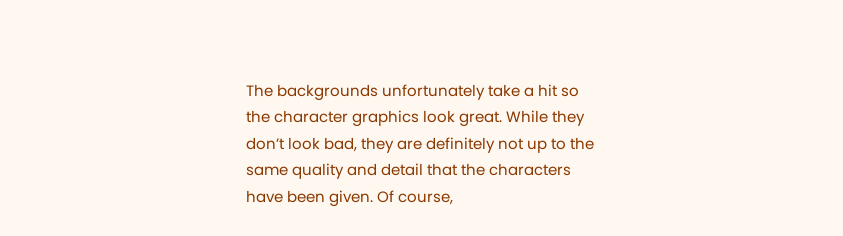The backgrounds unfortunately take a hit so the character graphics look great. While they don’t look bad, they are definitely not up to the same quality and detail that the characters have been given. Of course,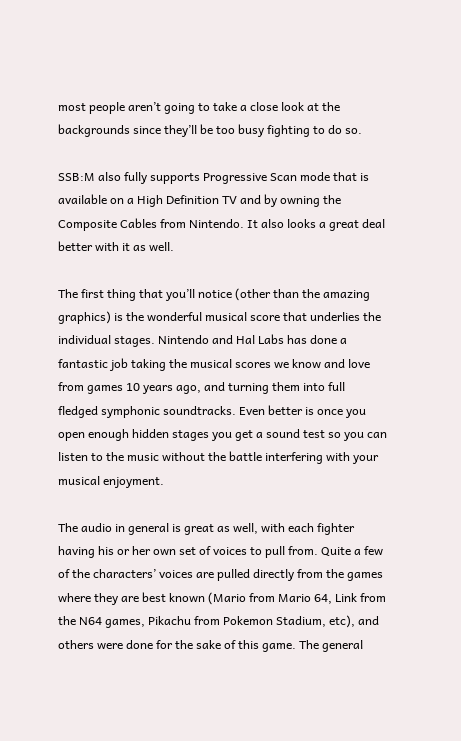most people aren’t going to take a close look at the backgrounds since they’ll be too busy fighting to do so.

SSB:M also fully supports Progressive Scan mode that is available on a High Definition TV and by owning the Composite Cables from Nintendo. It also looks a great deal better with it as well.

The first thing that you’ll notice (other than the amazing graphics) is the wonderful musical score that underlies the individual stages. Nintendo and Hal Labs has done a fantastic job taking the musical scores we know and love from games 10 years ago, and turning them into full fledged symphonic soundtracks. Even better is once you open enough hidden stages you get a sound test so you can listen to the music without the battle interfering with your musical enjoyment.

The audio in general is great as well, with each fighter having his or her own set of voices to pull from. Quite a few of the characters’ voices are pulled directly from the games where they are best known (Mario from Mario 64, Link from the N64 games, Pikachu from Pokemon Stadium, etc), and others were done for the sake of this game. The general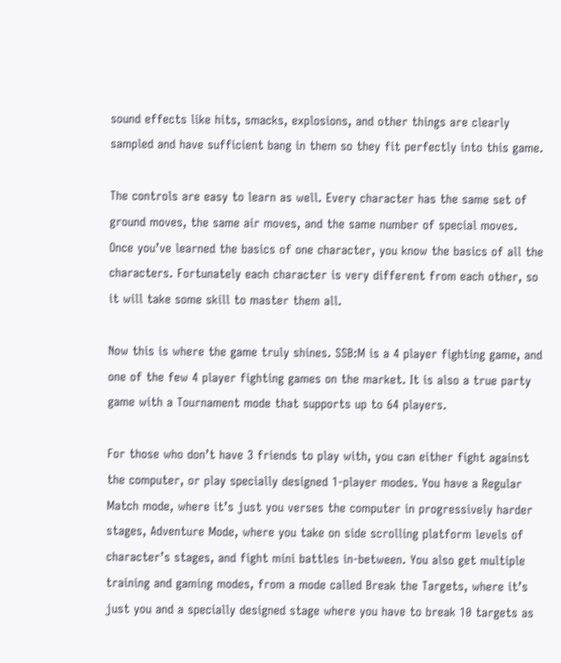sound effects like hits, smacks, explosions, and other things are clearly sampled and have sufficient bang in them so they fit perfectly into this game.

The controls are easy to learn as well. Every character has the same set of ground moves, the same air moves, and the same number of special moves. Once you’ve learned the basics of one character, you know the basics of all the characters. Fortunately each character is very different from each other, so it will take some skill to master them all.

Now this is where the game truly shines. SSB:M is a 4 player fighting game, and one of the few 4 player fighting games on the market. It is also a true party game with a Tournament mode that supports up to 64 players.

For those who don’t have 3 friends to play with, you can either fight against the computer, or play specially designed 1-player modes. You have a Regular Match mode, where it’s just you verses the computer in progressively harder stages, Adventure Mode, where you take on side scrolling platform levels of character’s stages, and fight mini battles in-between. You also get multiple training and gaming modes, from a mode called Break the Targets, where it’s just you and a specially designed stage where you have to break 10 targets as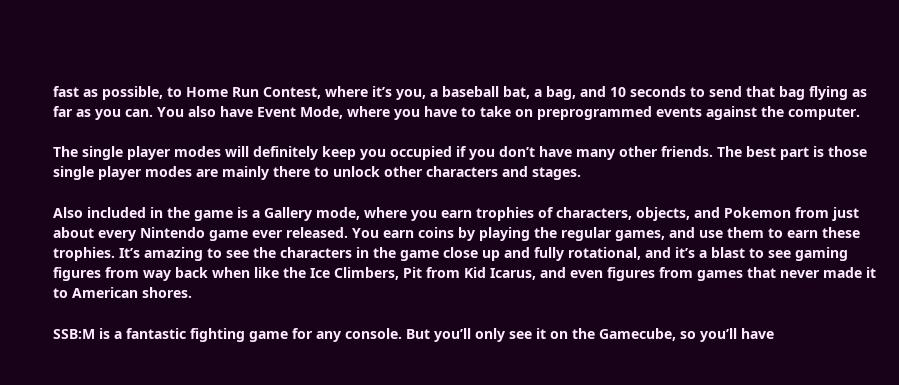fast as possible, to Home Run Contest, where it’s you, a baseball bat, a bag, and 10 seconds to send that bag flying as far as you can. You also have Event Mode, where you have to take on preprogrammed events against the computer.

The single player modes will definitely keep you occupied if you don’t have many other friends. The best part is those single player modes are mainly there to unlock other characters and stages.

Also included in the game is a Gallery mode, where you earn trophies of characters, objects, and Pokemon from just about every Nintendo game ever released. You earn coins by playing the regular games, and use them to earn these trophies. It’s amazing to see the characters in the game close up and fully rotational, and it’s a blast to see gaming figures from way back when like the Ice Climbers, Pit from Kid Icarus, and even figures from games that never made it to American shores.

SSB:M is a fantastic fighting game for any console. But you’ll only see it on the Gamecube, so you’ll have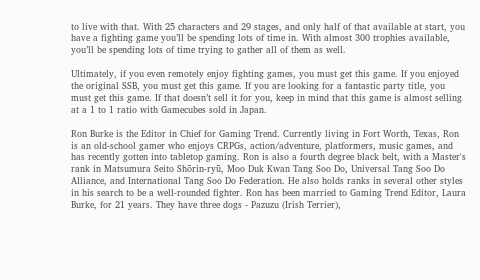to live with that. With 25 characters and 29 stages, and only half of that available at start, you have a fighting game you’ll be spending lots of time in. With almost 300 trophies available, you’ll be spending lots of time trying to gather all of them as well.

Ultimately, if you even remotely enjoy fighting games, you must get this game. If you enjoyed the original SSB, you must get this game. If you are looking for a fantastic party title, you must get this game. If that doesn’t sell it for you, keep in mind that this game is almost selling at a 1 to 1 ratio with Gamecubes sold in Japan.

Ron Burke is the Editor in Chief for Gaming Trend. Currently living in Fort Worth, Texas, Ron is an old-school gamer who enjoys CRPGs, action/adventure, platformers, music games, and has recently gotten into tabletop gaming. Ron is also a fourth degree black belt, with a Master's rank in Matsumura Seito Shōrin-ryū, Moo Duk Kwan Tang Soo Do, Universal Tang Soo Do Alliance, and International Tang Soo Do Federation. He also holds ranks in several other styles in his search to be a well-rounded fighter. Ron has been married to Gaming Trend Editor, Laura Burke, for 21 years. They have three dogs - Pazuzu (Irish Terrier),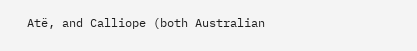Atë, and Calliope (both Australian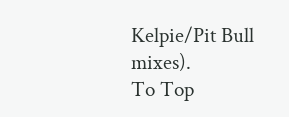Kelpie/Pit Bull mixes).
To Top